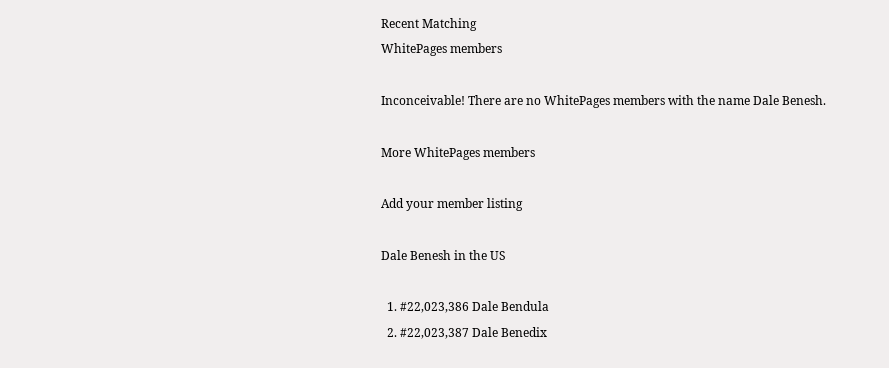Recent Matching
WhitePages members

Inconceivable! There are no WhitePages members with the name Dale Benesh.

More WhitePages members

Add your member listing

Dale Benesh in the US

  1. #22,023,386 Dale Bendula
  2. #22,023,387 Dale Benedix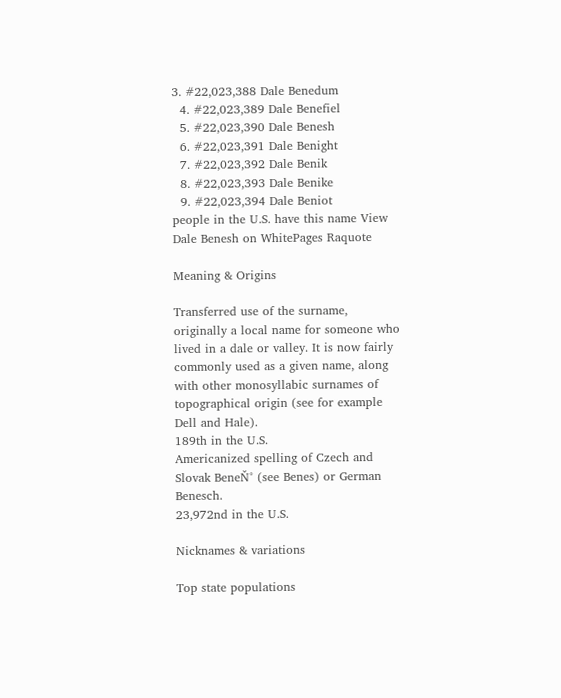3. #22,023,388 Dale Benedum
  4. #22,023,389 Dale Benefiel
  5. #22,023,390 Dale Benesh
  6. #22,023,391 Dale Benight
  7. #22,023,392 Dale Benik
  8. #22,023,393 Dale Benike
  9. #22,023,394 Dale Beniot
people in the U.S. have this name View Dale Benesh on WhitePages Raquote

Meaning & Origins

Transferred use of the surname, originally a local name for someone who lived in a dale or valley. It is now fairly commonly used as a given name, along with other monosyllabic surnames of topographical origin (see for example Dell and Hale).
189th in the U.S.
Americanized spelling of Czech and Slovak BeneŇ° (see Benes) or German Benesch.
23,972nd in the U.S.

Nicknames & variations

Top state populations